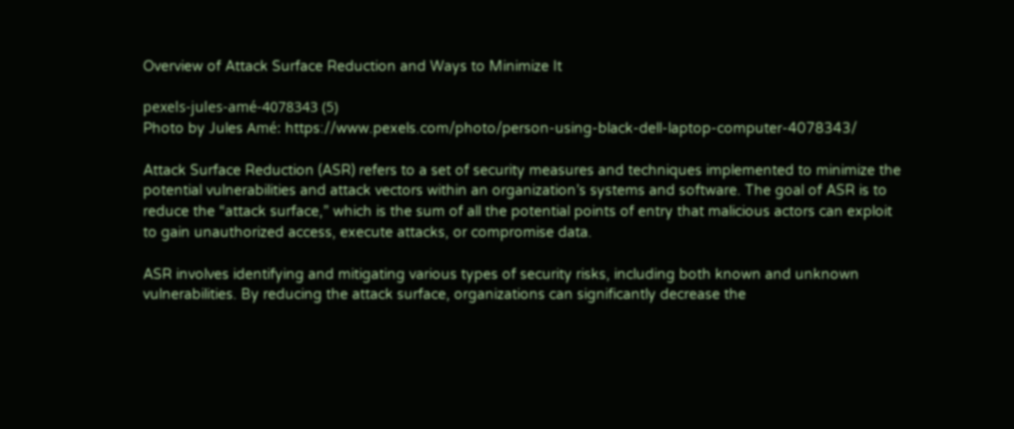Overview of Attack Surface Reduction and Ways to Minimize It

pexels-jules-amé-4078343 (5)
Photo by Jules Amé: https://www.pexels.com/photo/person-using-black-dell-laptop-computer-4078343/

Attack Surface Reduction (ASR) refers to a set of security measures and techniques implemented to minimize the potential vulnerabilities and attack vectors within an organization’s systems and software. The goal of ASR is to reduce the “attack surface,” which is the sum of all the potential points of entry that malicious actors can exploit to gain unauthorized access, execute attacks, or compromise data.

ASR involves identifying and mitigating various types of security risks, including both known and unknown vulnerabilities. By reducing the attack surface, organizations can significantly decrease the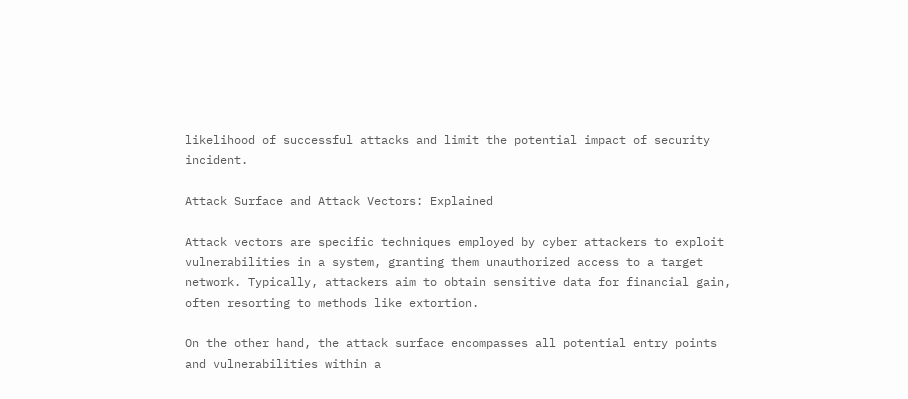likelihood of successful attacks and limit the potential impact of security incident.

Attack Surface and Attack Vectors: Explained

Attack vectors are specific techniques employed by cyber attackers to exploit vulnerabilities in a system, granting them unauthorized access to a target network. Typically, attackers aim to obtain sensitive data for financial gain, often resorting to methods like extortion.

On the other hand, the attack surface encompasses all potential entry points and vulnerabilities within a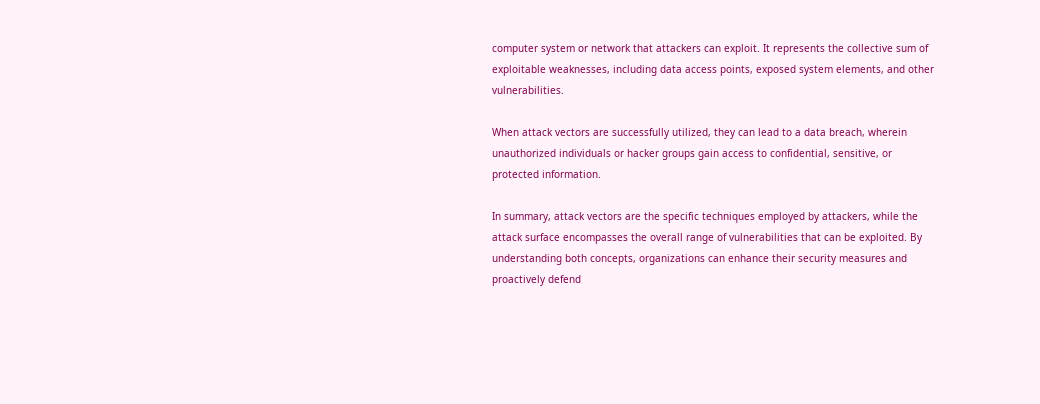computer system or network that attackers can exploit. It represents the collective sum of exploitable weaknesses, including data access points, exposed system elements, and other vulnerabilities.

When attack vectors are successfully utilized, they can lead to a data breach, wherein unauthorized individuals or hacker groups gain access to confidential, sensitive, or protected information.

In summary, attack vectors are the specific techniques employed by attackers, while the attack surface encompasses the overall range of vulnerabilities that can be exploited. By understanding both concepts, organizations can enhance their security measures and proactively defend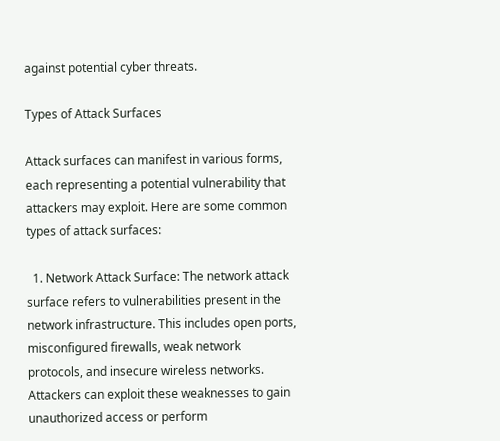against potential cyber threats.

Types of Attack Surfaces

Attack surfaces can manifest in various forms, each representing a potential vulnerability that attackers may exploit. Here are some common types of attack surfaces:

  1. Network Attack Surface: The network attack surface refers to vulnerabilities present in the network infrastructure. This includes open ports, misconfigured firewalls, weak network protocols, and insecure wireless networks. Attackers can exploit these weaknesses to gain unauthorized access or perform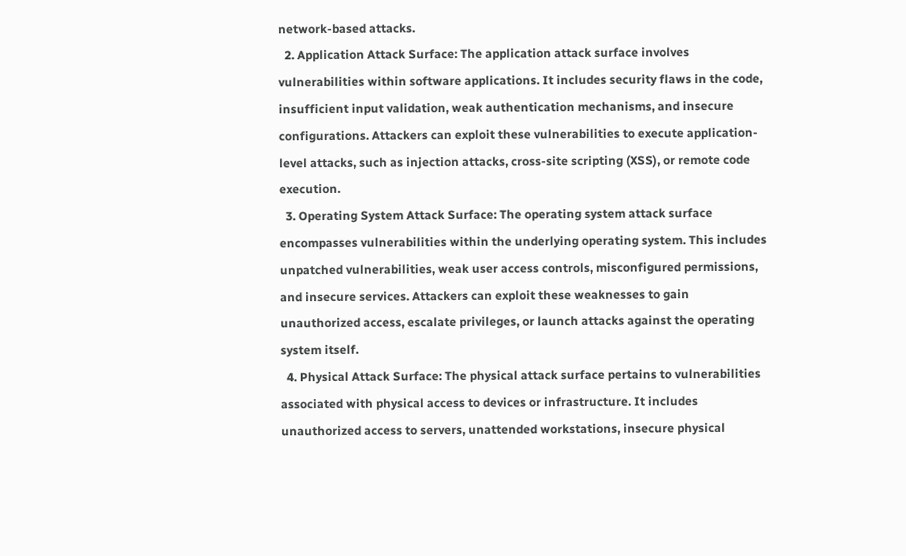network-based attacks.
  2. Application Attack Surface: The application attack surface involves vulnerabilities within software applications. It includes security flaws in the code, insufficient input validation, weak authentication mechanisms, and insecure configurations. Attackers can exploit these vulnerabilities to execute application-level attacks, such as injection attacks, cross-site scripting (XSS), or remote code execution.
  3. Operating System Attack Surface: The operating system attack surface encompasses vulnerabilities within the underlying operating system. This includes unpatched vulnerabilities, weak user access controls, misconfigured permissions, and insecure services. Attackers can exploit these weaknesses to gain unauthorized access, escalate privileges, or launch attacks against the operating system itself.
  4. Physical Attack Surface: The physical attack surface pertains to vulnerabilities associated with physical access to devices or infrastructure. It includes unauthorized access to servers, unattended workstations, insecure physical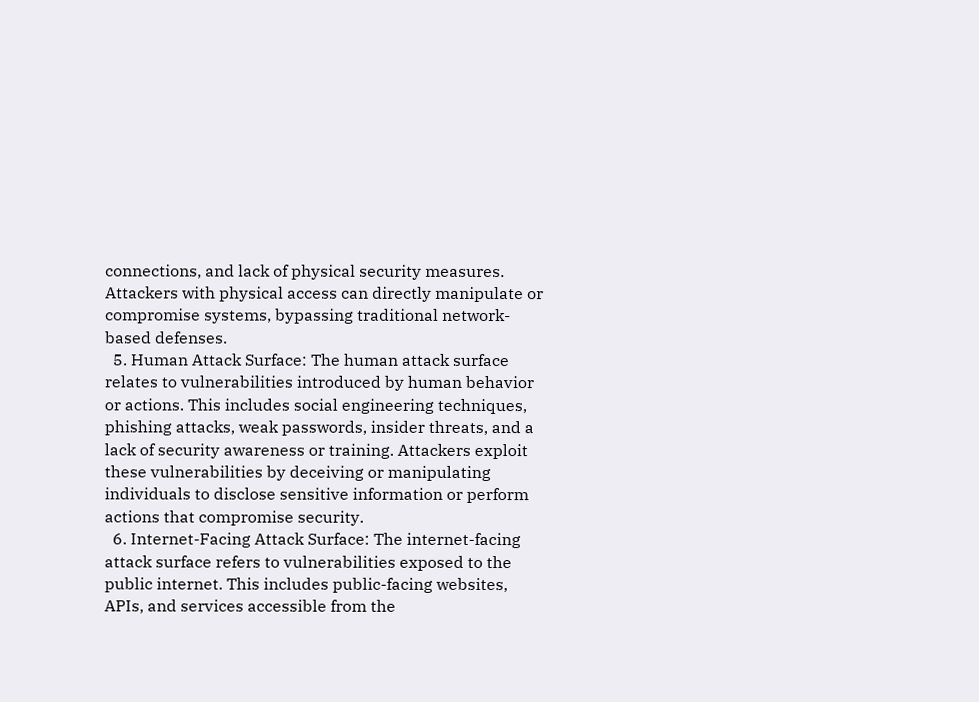connections, and lack of physical security measures. Attackers with physical access can directly manipulate or compromise systems, bypassing traditional network-based defenses.
  5. Human Attack Surface: The human attack surface relates to vulnerabilities introduced by human behavior or actions. This includes social engineering techniques, phishing attacks, weak passwords, insider threats, and a lack of security awareness or training. Attackers exploit these vulnerabilities by deceiving or manipulating individuals to disclose sensitive information or perform actions that compromise security.
  6. Internet-Facing Attack Surface: The internet-facing attack surface refers to vulnerabilities exposed to the public internet. This includes public-facing websites, APIs, and services accessible from the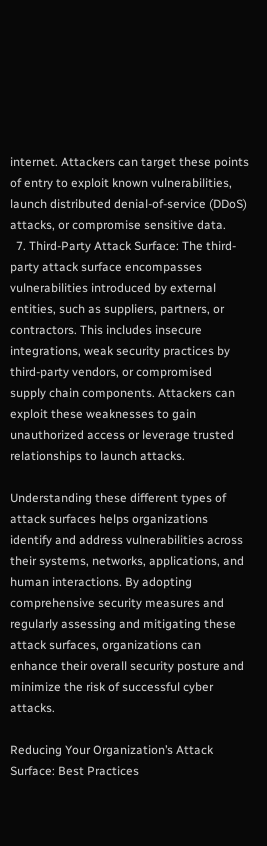internet. Attackers can target these points of entry to exploit known vulnerabilities, launch distributed denial-of-service (DDoS) attacks, or compromise sensitive data.
  7. Third-Party Attack Surface: The third-party attack surface encompasses vulnerabilities introduced by external entities, such as suppliers, partners, or contractors. This includes insecure integrations, weak security practices by third-party vendors, or compromised supply chain components. Attackers can exploit these weaknesses to gain unauthorized access or leverage trusted relationships to launch attacks.

Understanding these different types of attack surfaces helps organizations identify and address vulnerabilities across their systems, networks, applications, and human interactions. By adopting comprehensive security measures and regularly assessing and mitigating these attack surfaces, organizations can enhance their overall security posture and minimize the risk of successful cyber attacks.

Reducing Your Organization’s Attack Surface: Best Practices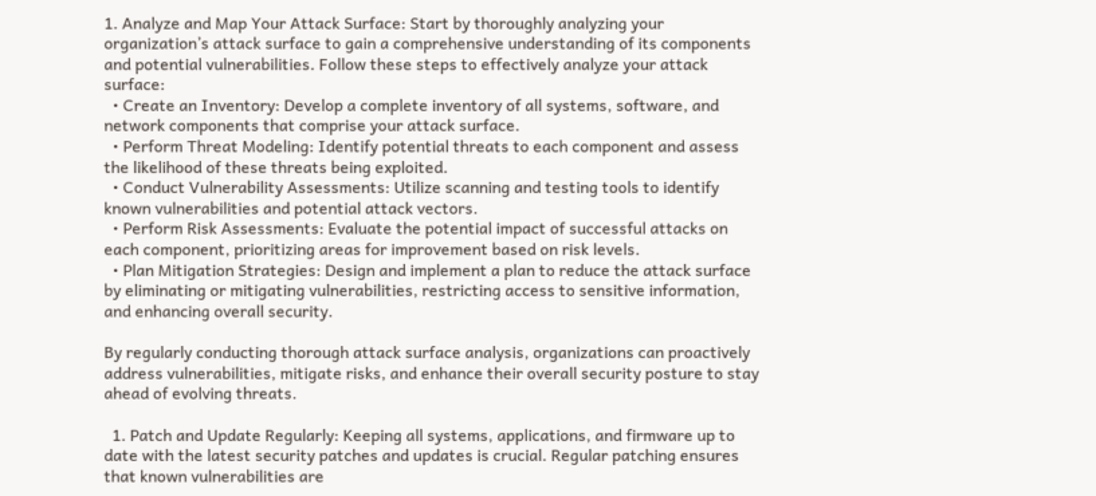1. Analyze and Map Your Attack Surface: Start by thoroughly analyzing your organization’s attack surface to gain a comprehensive understanding of its components and potential vulnerabilities. Follow these steps to effectively analyze your attack surface:
  • Create an Inventory: Develop a complete inventory of all systems, software, and network components that comprise your attack surface.
  • Perform Threat Modeling: Identify potential threats to each component and assess the likelihood of these threats being exploited.
  • Conduct Vulnerability Assessments: Utilize scanning and testing tools to identify known vulnerabilities and potential attack vectors.
  • Perform Risk Assessments: Evaluate the potential impact of successful attacks on each component, prioritizing areas for improvement based on risk levels.
  • Plan Mitigation Strategies: Design and implement a plan to reduce the attack surface by eliminating or mitigating vulnerabilities, restricting access to sensitive information, and enhancing overall security.

By regularly conducting thorough attack surface analysis, organizations can proactively address vulnerabilities, mitigate risks, and enhance their overall security posture to stay ahead of evolving threats.

  1. Patch and Update Regularly: Keeping all systems, applications, and firmware up to date with the latest security patches and updates is crucial. Regular patching ensures that known vulnerabilities are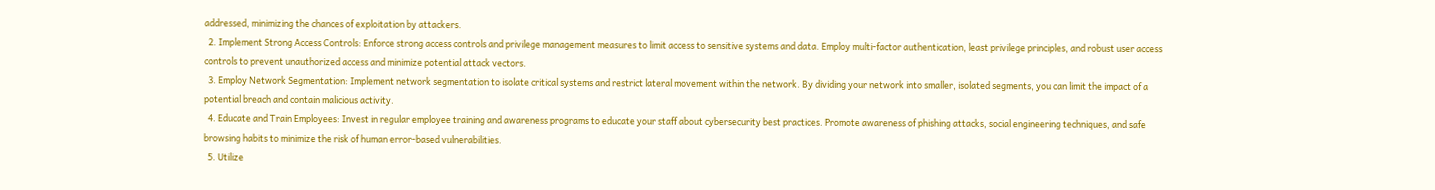addressed, minimizing the chances of exploitation by attackers.
  2. Implement Strong Access Controls: Enforce strong access controls and privilege management measures to limit access to sensitive systems and data. Employ multi-factor authentication, least privilege principles, and robust user access controls to prevent unauthorized access and minimize potential attack vectors.
  3. Employ Network Segmentation: Implement network segmentation to isolate critical systems and restrict lateral movement within the network. By dividing your network into smaller, isolated segments, you can limit the impact of a potential breach and contain malicious activity.
  4. Educate and Train Employees: Invest in regular employee training and awareness programs to educate your staff about cybersecurity best practices. Promote awareness of phishing attacks, social engineering techniques, and safe browsing habits to minimize the risk of human error-based vulnerabilities.
  5. Utilize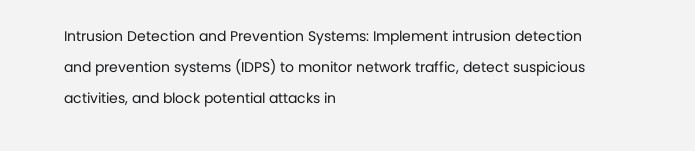Intrusion Detection and Prevention Systems: Implement intrusion detection and prevention systems (IDPS) to monitor network traffic, detect suspicious activities, and block potential attacks in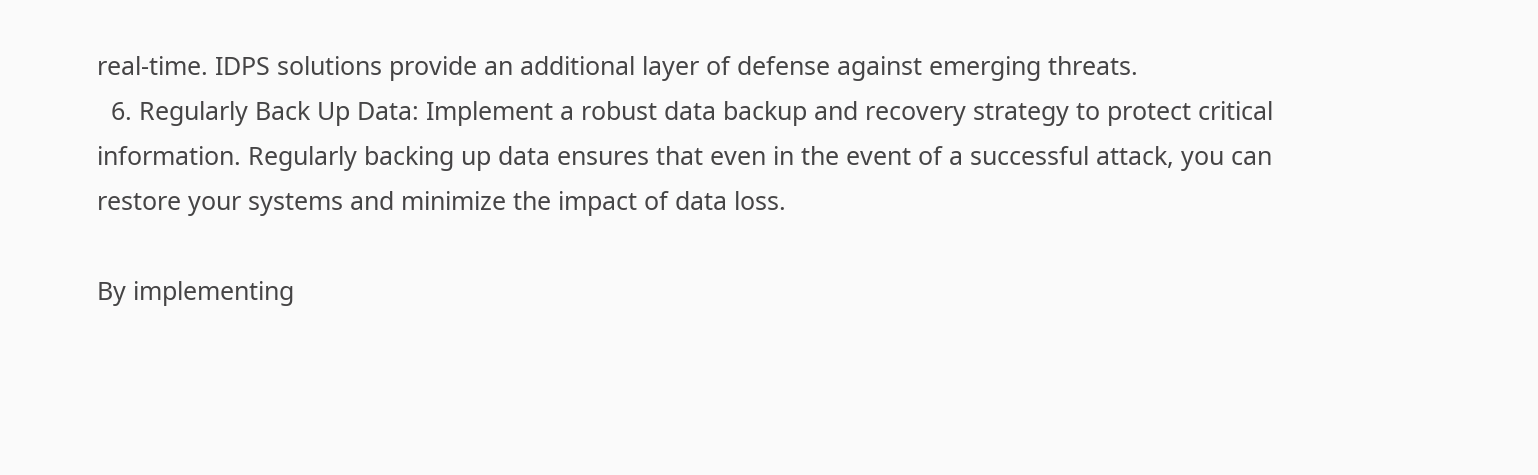real-time. IDPS solutions provide an additional layer of defense against emerging threats.
  6. Regularly Back Up Data: Implement a robust data backup and recovery strategy to protect critical information. Regularly backing up data ensures that even in the event of a successful attack, you can restore your systems and minimize the impact of data loss.

By implementing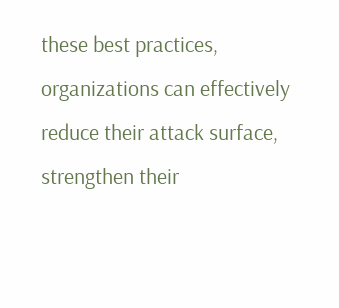these best practices, organizations can effectively reduce their attack surface, strengthen their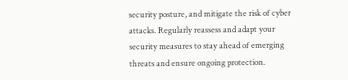security posture, and mitigate the risk of cyber attacks. Regularly reassess and adapt your security measures to stay ahead of emerging threats and ensure ongoing protection.